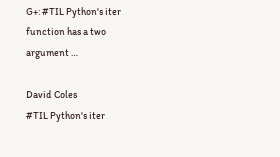G+: #TIL Python's iter function has a two argument …

David Coles
#TIL Python's iter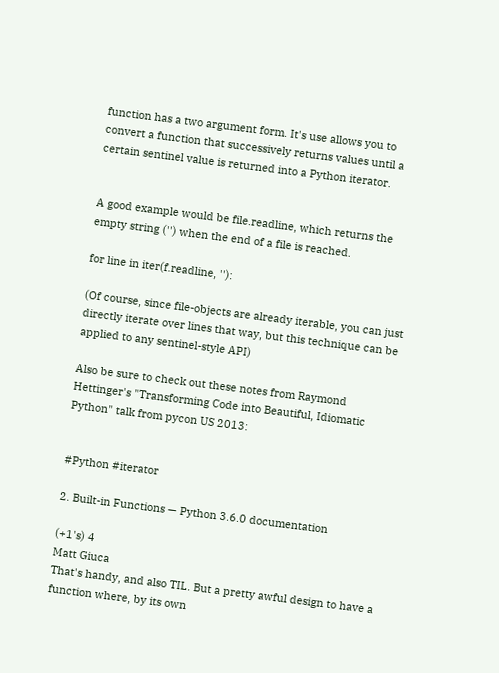function has a two argument form. It's use allows you to convert a function that successively returns values until a certain sentinel value is returned into a Python iterator.


A good example would be file.readline, which returns the empty string ('') when the end of a file is reached.

for line in iter(f.readline, ''):

(Of course, since file-objects are already iterable, you can just directly iterate over lines that way, but this technique can be applied to any sentinel-style API)

Also be sure to check out these notes from Raymond Hettinger's "Transforming Code into Beautiful, Idiomatic Python" talk from pycon US 2013:


#Python #iterator

2. Built-in Functions — Python 3.6.0 documentation

(+1's) 4
Matt Giuca
That's handy, and also TIL. But a pretty awful design to have a function where, by its own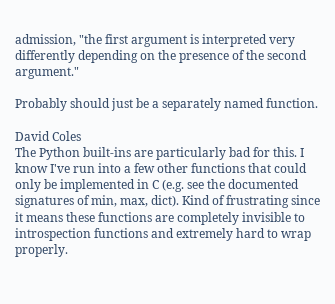admission, "the first argument is interpreted very differently depending on the presence of the second argument."

Probably should just be a separately named function.

David Coles
The Python built-ins are particularly bad for this. I know I've run into a few other functions that could only be implemented in C (e.g. see the documented signatures of min, max, dict). Kind of frustrating since it means these functions are completely invisible to introspection functions and extremely hard to wrap properly.